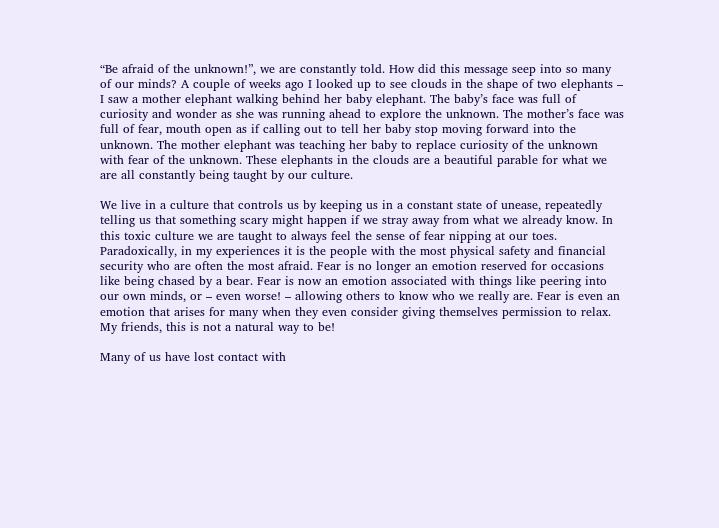“Be afraid of the unknown!”, we are constantly told. How did this message seep into so many of our minds? A couple of weeks ago I looked up to see clouds in the shape of two elephants – I saw a mother elephant walking behind her baby elephant. The baby’s face was full of curiosity and wonder as she was running ahead to explore the unknown. The mother’s face was full of fear, mouth open as if calling out to tell her baby stop moving forward into the unknown. The mother elephant was teaching her baby to replace curiosity of the unknown with fear of the unknown. These elephants in the clouds are a beautiful parable for what we are all constantly being taught by our culture.

We live in a culture that controls us by keeping us in a constant state of unease, repeatedly telling us that something scary might happen if we stray away from what we already know. In this toxic culture we are taught to always feel the sense of fear nipping at our toes. Paradoxically, in my experiences it is the people with the most physical safety and financial security who are often the most afraid. Fear is no longer an emotion reserved for occasions like being chased by a bear. Fear is now an emotion associated with things like peering into our own minds, or – even worse! – allowing others to know who we really are. Fear is even an emotion that arises for many when they even consider giving themselves permission to relax. My friends, this is not a natural way to be!

Many of us have lost contact with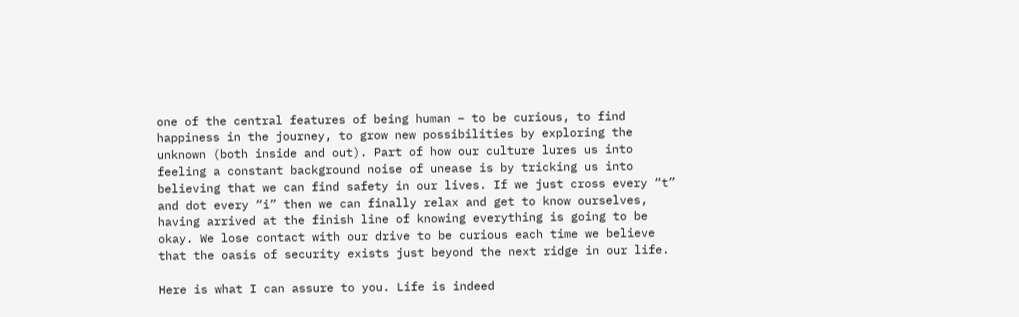one of the central features of being human – to be curious, to find happiness in the journey, to grow new possibilities by exploring the unknown (both inside and out). Part of how our culture lures us into feeling a constant background noise of unease is by tricking us into believing that we can find safety in our lives. If we just cross every “t” and dot every “i” then we can finally relax and get to know ourselves, having arrived at the finish line of knowing everything is going to be okay. We lose contact with our drive to be curious each time we believe that the oasis of security exists just beyond the next ridge in our life.

Here is what I can assure to you. Life is indeed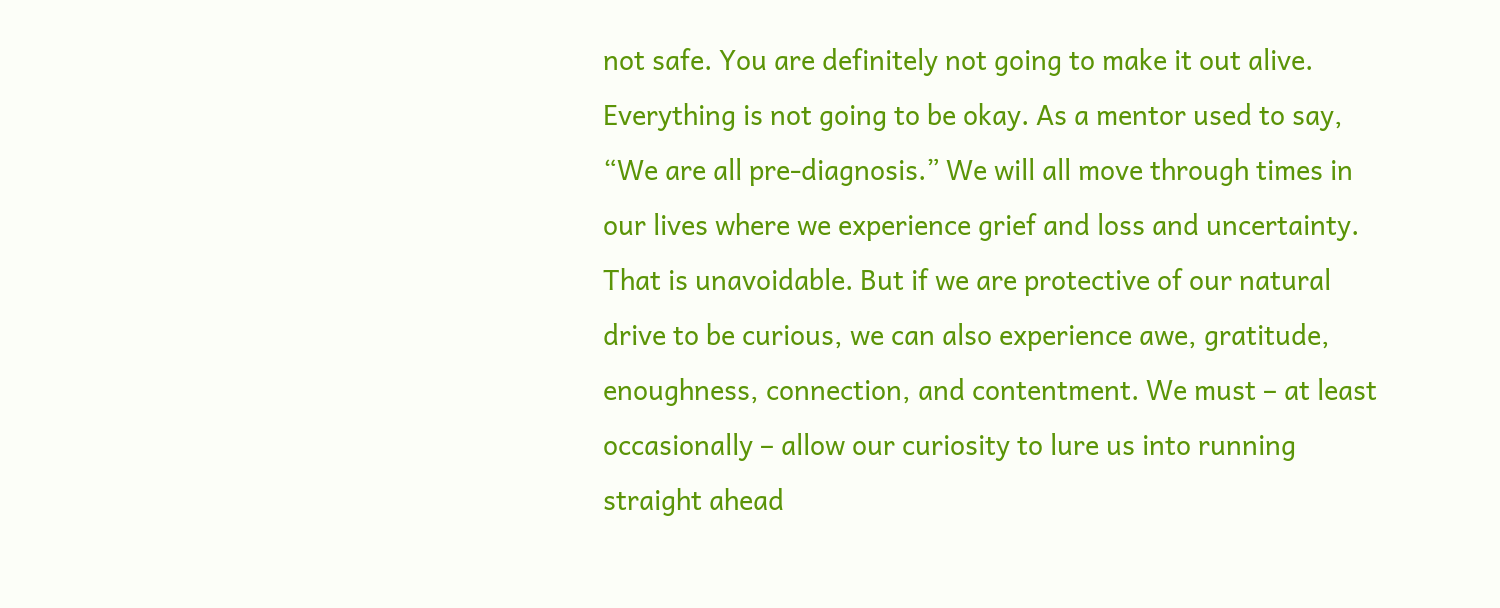not safe. You are definitely not going to make it out alive. Everything is not going to be okay. As a mentor used to say, “We are all pre-diagnosis.” We will all move through times in our lives where we experience grief and loss and uncertainty. That is unavoidable. But if we are protective of our natural drive to be curious, we can also experience awe, gratitude, enoughness, connection, and contentment. We must – at least occasionally – allow our curiosity to lure us into running straight ahead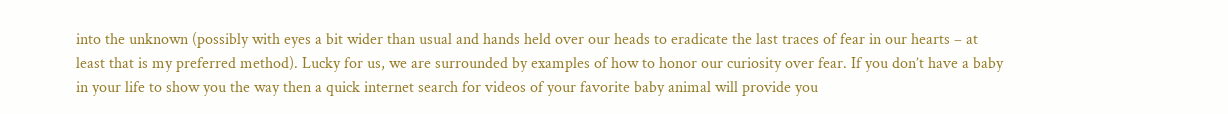into the unknown (possibly with eyes a bit wider than usual and hands held over our heads to eradicate the last traces of fear in our hearts – at least that is my preferred method). Lucky for us, we are surrounded by examples of how to honor our curiosity over fear. If you don’t have a baby in your life to show you the way then a quick internet search for videos of your favorite baby animal will provide you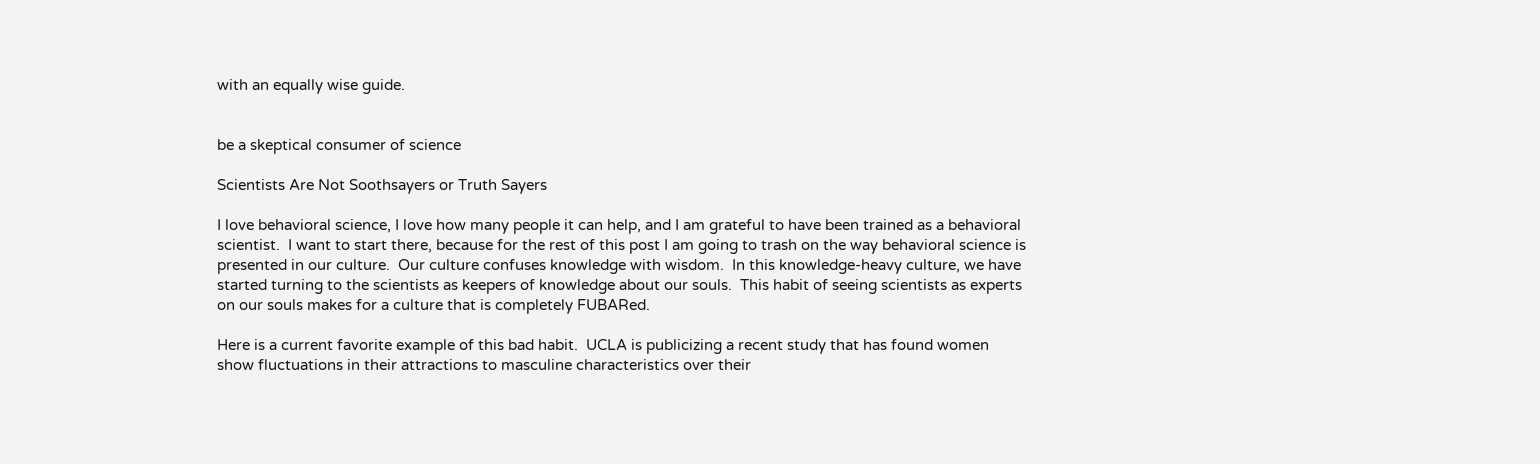with an equally wise guide.


be a skeptical consumer of science

Scientists Are Not Soothsayers or Truth Sayers

I love behavioral science, I love how many people it can help, and I am grateful to have been trained as a behavioral scientist.  I want to start there, because for the rest of this post I am going to trash on the way behavioral science is presented in our culture.  Our culture confuses knowledge with wisdom.  In this knowledge-heavy culture, we have started turning to the scientists as keepers of knowledge about our souls.  This habit of seeing scientists as experts on our souls makes for a culture that is completely FUBARed.

Here is a current favorite example of this bad habit.  UCLA is publicizing a recent study that has found women show fluctuations in their attractions to masculine characteristics over their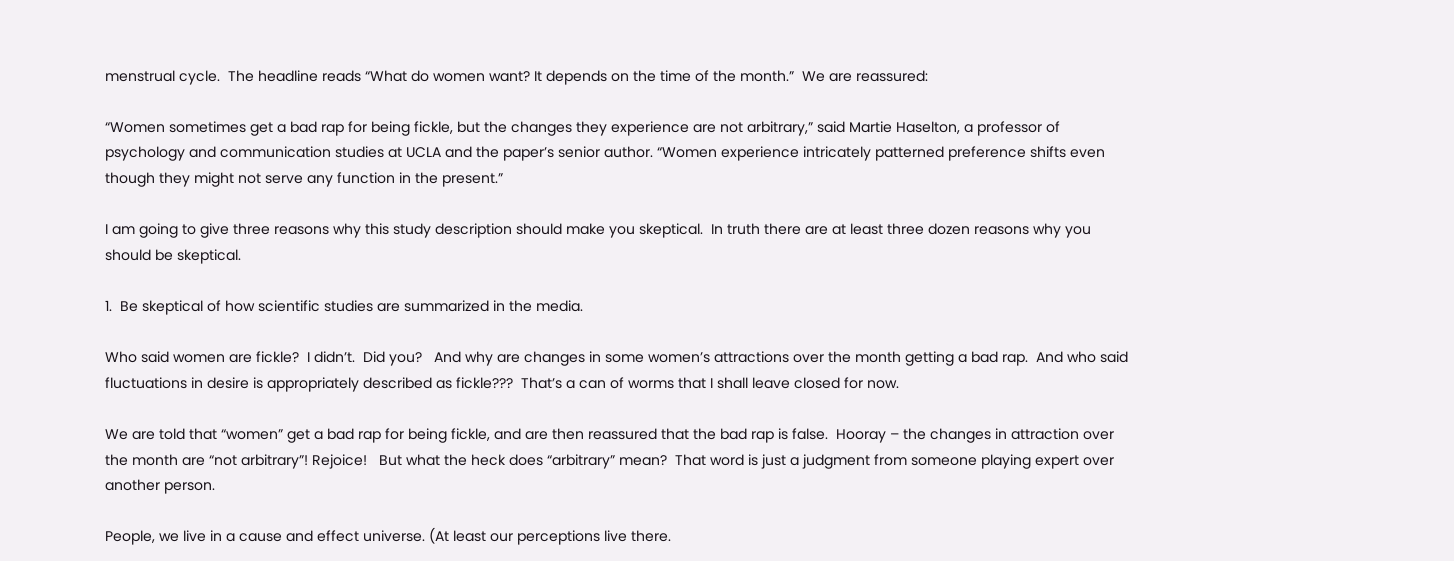menstrual cycle.  The headline reads “What do women want? It depends on the time of the month.”  We are reassured:

“Women sometimes get a bad rap for being fickle, but the changes they experience are not arbitrary,” said Martie Haselton, a professor of psychology and communication studies at UCLA and the paper’s senior author. “Women experience intricately patterned preference shifts even though they might not serve any function in the present.”

I am going to give three reasons why this study description should make you skeptical.  In truth there are at least three dozen reasons why you should be skeptical.

1.  Be skeptical of how scientific studies are summarized in the media.

Who said women are fickle?  I didn’t.  Did you?   And why are changes in some women’s attractions over the month getting a bad rap.  And who said fluctuations in desire is appropriately described as fickle???  That’s a can of worms that I shall leave closed for now.

We are told that “women” get a bad rap for being fickle, and are then reassured that the bad rap is false.  Hooray – the changes in attraction over the month are “not arbitrary”! Rejoice!   But what the heck does “arbitrary” mean?  That word is just a judgment from someone playing expert over another person.

People, we live in a cause and effect universe. (At least our perceptions live there.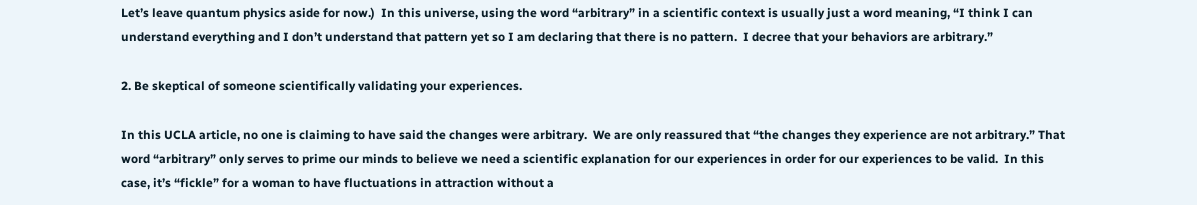Let’s leave quantum physics aside for now.)  In this universe, using the word “arbitrary” in a scientific context is usually just a word meaning, “I think I can understand everything and I don’t understand that pattern yet so I am declaring that there is no pattern.  I decree that your behaviors are arbitrary.”

2. Be skeptical of someone scientifically validating your experiences.

In this UCLA article, no one is claiming to have said the changes were arbitrary.  We are only reassured that “the changes they experience are not arbitrary.” That word “arbitrary” only serves to prime our minds to believe we need a scientific explanation for our experiences in order for our experiences to be valid.  In this case, it’s “fickle” for a woman to have fluctuations in attraction without a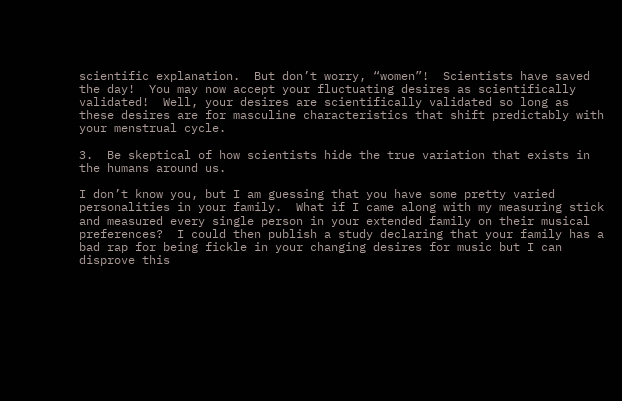scientific explanation.  But don’t worry, “women”!  Scientists have saved the day!  You may now accept your fluctuating desires as scientifically validated!  Well, your desires are scientifically validated so long as these desires are for masculine characteristics that shift predictably with your menstrual cycle.

3.  Be skeptical of how scientists hide the true variation that exists in the humans around us.

I don’t know you, but I am guessing that you have some pretty varied personalities in your family.  What if I came along with my measuring stick and measured every single person in your extended family on their musical preferences?  I could then publish a study declaring that your family has a bad rap for being fickle in your changing desires for music but I can disprove this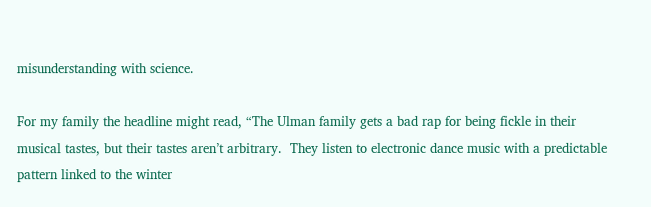misunderstanding with science.

For my family the headline might read, “The Ulman family gets a bad rap for being fickle in their musical tastes, but their tastes aren’t arbitrary.  They listen to electronic dance music with a predictable pattern linked to the winter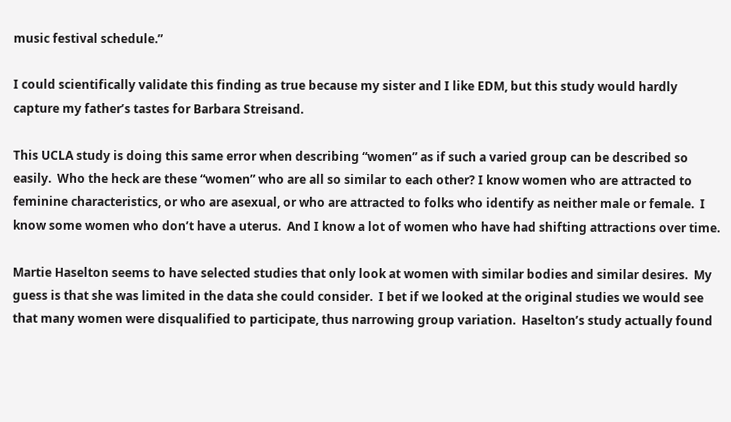music festival schedule.”

I could scientifically validate this finding as true because my sister and I like EDM, but this study would hardly capture my father’s tastes for Barbara Streisand.

This UCLA study is doing this same error when describing “women” as if such a varied group can be described so easily.  Who the heck are these “women” who are all so similar to each other? I know women who are attracted to feminine characteristics, or who are asexual, or who are attracted to folks who identify as neither male or female.  I know some women who don’t have a uterus.  And I know a lot of women who have had shifting attractions over time.

Martie Haselton seems to have selected studies that only look at women with similar bodies and similar desires.  My guess is that she was limited in the data she could consider.  I bet if we looked at the original studies we would see that many women were disqualified to participate, thus narrowing group variation.  Haselton’s study actually found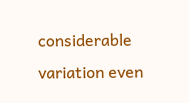considerable variation even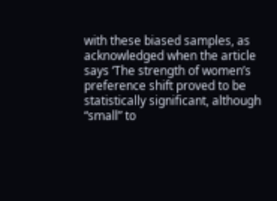with these biased samples, as acknowledged when the article says ‘The strength of women’s preference shift proved to be statistically significant, although “small” to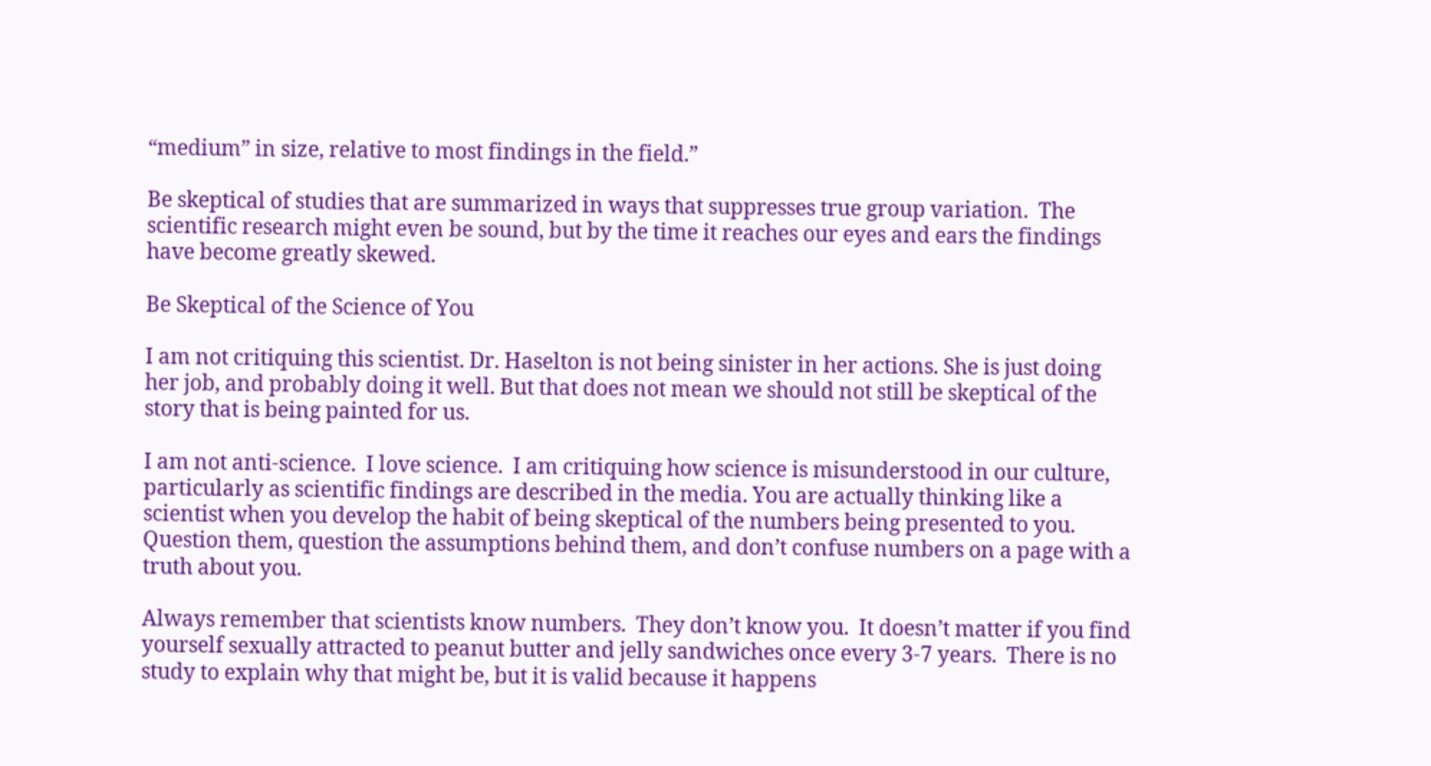“medium” in size, relative to most findings in the field.”

Be skeptical of studies that are summarized in ways that suppresses true group variation.  The scientific research might even be sound, but by the time it reaches our eyes and ears the findings have become greatly skewed.

Be Skeptical of the Science of You

I am not critiquing this scientist. Dr. Haselton is not being sinister in her actions. She is just doing her job, and probably doing it well. But that does not mean we should not still be skeptical of the story that is being painted for us.

I am not anti-science.  I love science.  I am critiquing how science is misunderstood in our culture, particularly as scientific findings are described in the media. You are actually thinking like a scientist when you develop the habit of being skeptical of the numbers being presented to you.  Question them, question the assumptions behind them, and don’t confuse numbers on a page with a truth about you.

Always remember that scientists know numbers.  They don’t know you.  It doesn’t matter if you find yourself sexually attracted to peanut butter and jelly sandwiches once every 3-7 years.  There is no study to explain why that might be, but it is valid because it happens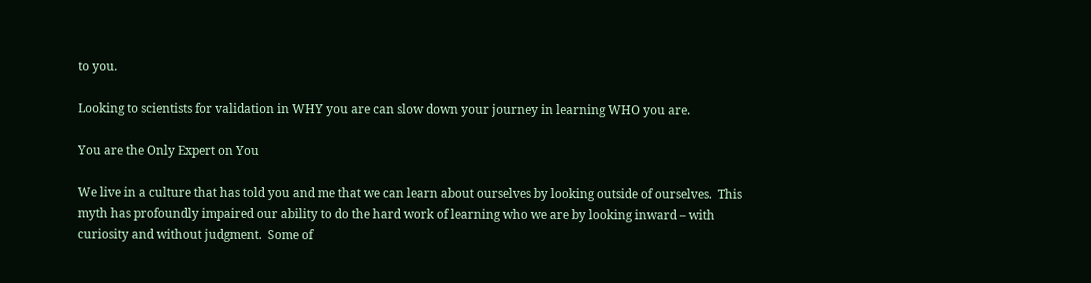to you.

Looking to scientists for validation in WHY you are can slow down your journey in learning WHO you are.

You are the Only Expert on You

We live in a culture that has told you and me that we can learn about ourselves by looking outside of ourselves.  This myth has profoundly impaired our ability to do the hard work of learning who we are by looking inward – with curiosity and without judgment.  Some of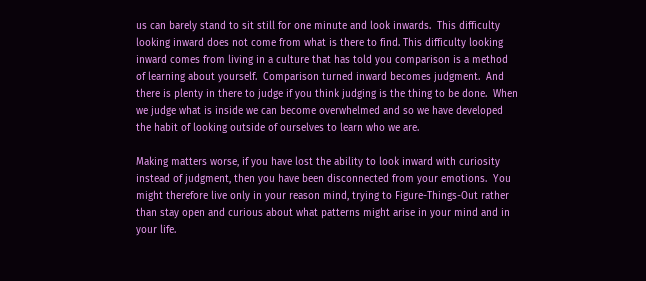us can barely stand to sit still for one minute and look inwards.  This difficulty looking inward does not come from what is there to find. This difficulty looking inward comes from living in a culture that has told you comparison is a method of learning about yourself.  Comparison turned inward becomes judgment.  And there is plenty in there to judge if you think judging is the thing to be done.  When we judge what is inside we can become overwhelmed and so we have developed the habit of looking outside of ourselves to learn who we are.

Making matters worse, if you have lost the ability to look inward with curiosity instead of judgment, then you have been disconnected from your emotions.  You might therefore live only in your reason mind, trying to Figure-Things-Out rather than stay open and curious about what patterns might arise in your mind and in your life.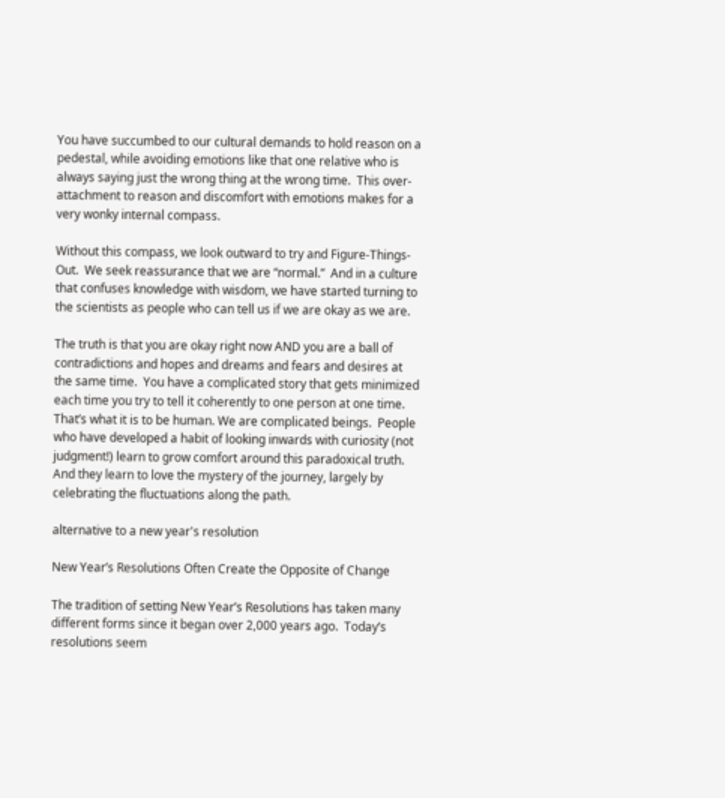You have succumbed to our cultural demands to hold reason on a pedestal, while avoiding emotions like that one relative who is always saying just the wrong thing at the wrong time.  This over-attachment to reason and discomfort with emotions makes for a very wonky internal compass.

Without this compass, we look outward to try and Figure-Things-Out.  We seek reassurance that we are “normal.”  And in a culture that confuses knowledge with wisdom, we have started turning to the scientists as people who can tell us if we are okay as we are.

The truth is that you are okay right now AND you are a ball of contradictions and hopes and dreams and fears and desires at the same time.  You have a complicated story that gets minimized each time you try to tell it coherently to one person at one time.  That’s what it is to be human. We are complicated beings.  People who have developed a habit of looking inwards with curiosity (not judgment!) learn to grow comfort around this paradoxical truth.  And they learn to love the mystery of the journey, largely by celebrating the fluctuations along the path.

alternative to a new year's resolution

New Year’s Resolutions Often Create the Opposite of Change

The tradition of setting New Year’s Resolutions has taken many different forms since it began over 2,000 years ago.  Today’s resolutions seem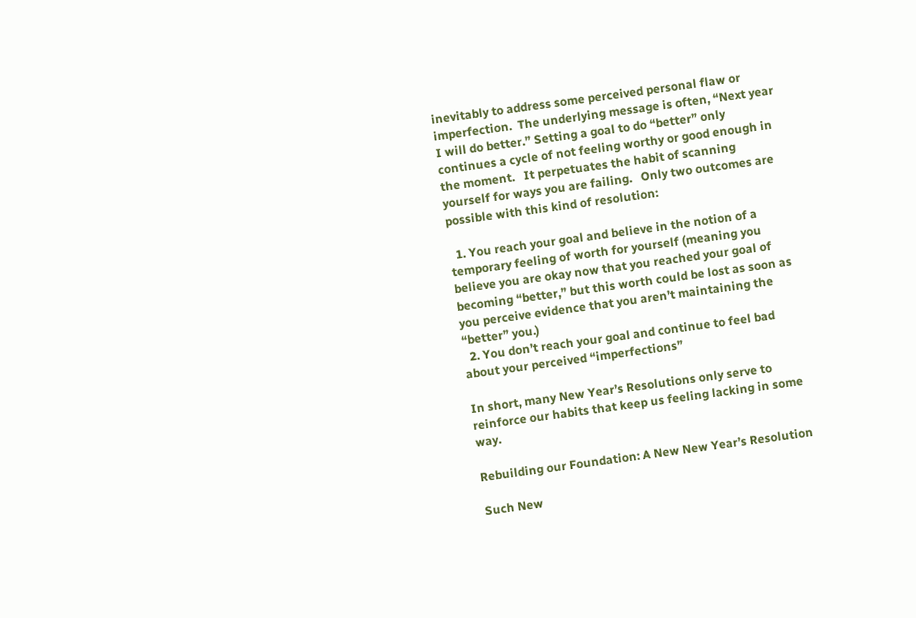inevitably to address some perceived personal flaw or imperfection.  The underlying message is often, “Next year I will do better.” Setting a goal to do “better” only continues a cycle of not feeling worthy or good enough in the moment.   It perpetuates the habit of scanning yourself for ways you are failing.   Only two outcomes are possible with this kind of resolution:

  1. You reach your goal and believe in the notion of a temporary feeling of worth for yourself (meaning you believe you are okay now that you reached your goal of becoming “better,” but this worth could be lost as soon as you perceive evidence that you aren’t maintaining the “better” you.)
  2. You don’t reach your goal and continue to feel bad about your perceived “imperfections”

In short, many New Year’s Resolutions only serve to reinforce our habits that keep us feeling lacking in some way.

Rebuilding our Foundation: A New New Year’s Resolution

Such New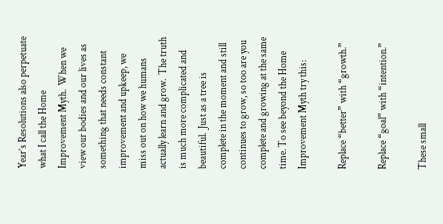Year’s Resolutions also perpetuate what I call the Home Improvement Myth.  When we view our bodies and our lives as something that needs constant improvement and upkeep, we miss out on how we humans actually learn and grow.  The truth is much more complicated and beautiful.  Just as a tree is complete in the moment and still continues to grow, so too are you complete and growing at the same time. To see beyond the Home Improvement Myth try this:

Replace “better” with “growth.”

Replace “goal” with “intention.”

These small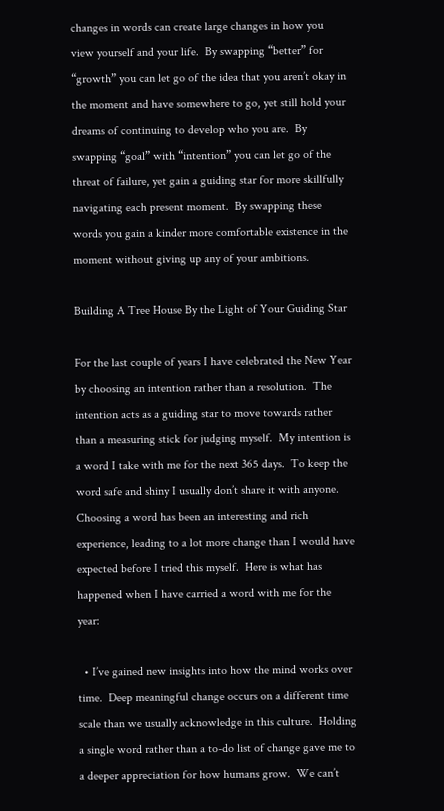changes in words can create large changes in how you view yourself and your life.  By swapping “better” for “growth” you can let go of the idea that you aren’t okay in the moment and have somewhere to go, yet still hold your dreams of continuing to develop who you are.  By swapping “goal” with “intention” you can let go of the threat of failure, yet gain a guiding star for more skillfully navigating each present moment.  By swapping these words you gain a kinder more comfortable existence in the moment without giving up any of your ambitions.

Building A Tree House By the Light of Your Guiding Star

For the last couple of years I have celebrated the New Year by choosing an intention rather than a resolution.  The intention acts as a guiding star to move towards rather than a measuring stick for judging myself.  My intention is a word I take with me for the next 365 days.  To keep the word safe and shiny I usually don’t share it with anyone.  Choosing a word has been an interesting and rich experience, leading to a lot more change than I would have expected before I tried this myself.  Here is what has happened when I have carried a word with me for the year:

  • I’ve gained new insights into how the mind works over time.  Deep meaningful change occurs on a different time scale than we usually acknowledge in this culture.  Holding a single word rather than a to-do list of change gave me to a deeper appreciation for how humans grow.  We can’t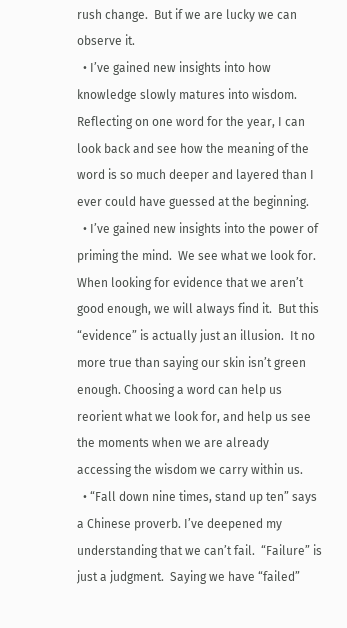rush change.  But if we are lucky we can observe it.
  • I’ve gained new insights into how knowledge slowly matures into wisdom.  Reflecting on one word for the year, I can look back and see how the meaning of the word is so much deeper and layered than I ever could have guessed at the beginning.
  • I’ve gained new insights into the power of priming the mind.  We see what we look for.  When looking for evidence that we aren’t good enough, we will always find it.  But this “evidence” is actually just an illusion.  It no more true than saying our skin isn’t green enough. Choosing a word can help us reorient what we look for, and help us see the moments when we are already accessing the wisdom we carry within us.
  • “Fall down nine times, stand up ten” says a Chinese proverb. I’ve deepened my understanding that we can’t fail.  “Failure” is just a judgment.  Saying we have “failed”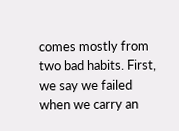comes mostly from two bad habits. First, we say we failed when we carry an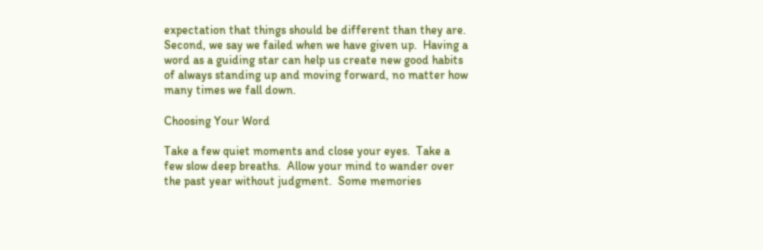expectation that things should be different than they are. Second, we say we failed when we have given up.  Having a word as a guiding star can help us create new good habits of always standing up and moving forward, no matter how many times we fall down.

Choosing Your Word

Take a few quiet moments and close your eyes.  Take a few slow deep breaths.  Allow your mind to wander over the past year without judgment.  Some memories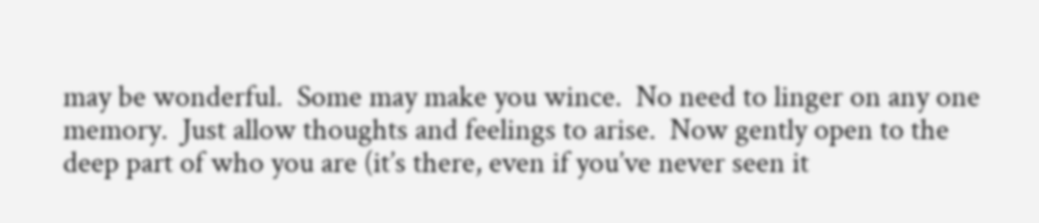may be wonderful.  Some may make you wince.  No need to linger on any one memory.  Just allow thoughts and feelings to arise.  Now gently open to the deep part of who you are (it’s there, even if you’ve never seen it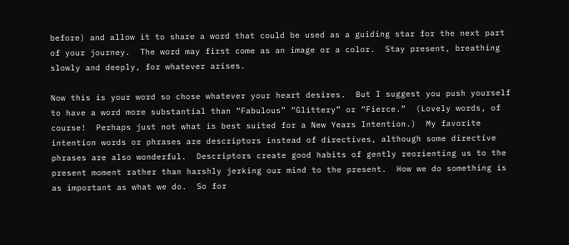before) and allow it to share a word that could be used as a guiding star for the next part of your journey.  The word may first come as an image or a color.  Stay present, breathing slowly and deeply, for whatever arises.

Now this is your word so chose whatever your heart desires.  But I suggest you push yourself to have a word more substantial than “Fabulous” “Glittery” or “Fierce.”  (Lovely words, of course!  Perhaps just not what is best suited for a New Years Intention.)  My favorite intention words or phrases are descriptors instead of directives, although some directive phrases are also wonderful.  Descriptors create good habits of gently reorienting us to the present moment rather than harshly jerking our mind to the present.  How we do something is as important as what we do.  So for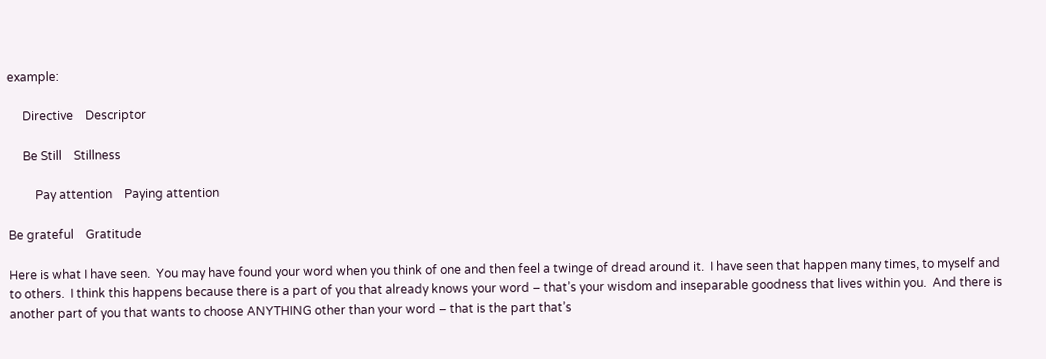example:

     Directive    Descriptor

     Be Still    Stillness

         Pay attention    Paying attention

Be grateful    Gratitude

Here is what I have seen.  You may have found your word when you think of one and then feel a twinge of dread around it.  I have seen that happen many times, to myself and to others.  I think this happens because there is a part of you that already knows your word – that’s your wisdom and inseparable goodness that lives within you.  And there is another part of you that wants to choose ANYTHING other than your word – that is the part that’s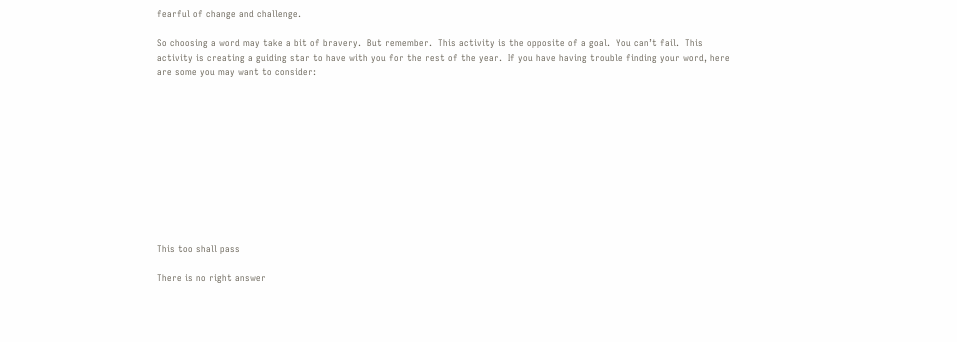fearful of change and challenge.

So choosing a word may take a bit of bravery.  But remember.  This activity is the opposite of a goal.  You can’t fail.  This activity is creating a guiding star to have with you for the rest of the year.  If you have having trouble finding your word, here are some you may want to consider:











This too shall pass

There is no right answer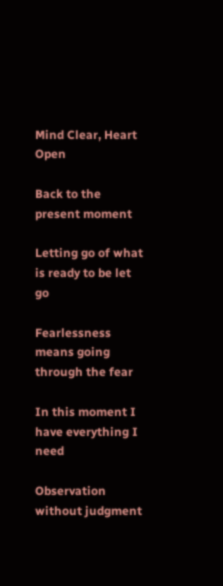Mind Clear, Heart Open

Back to the present moment

Letting go of what is ready to be let go

Fearlessness means going through the fear

In this moment I have everything I need

Observation without judgment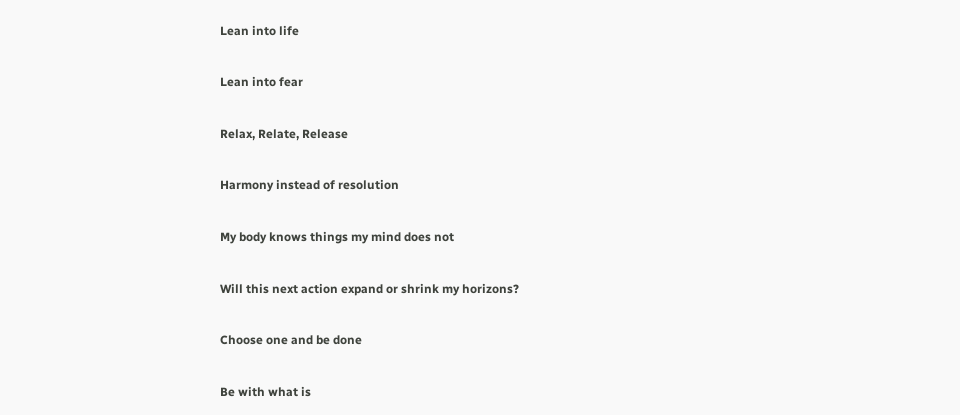Lean into life

Lean into fear

Relax, Relate, Release

Harmony instead of resolution

My body knows things my mind does not

Will this next action expand or shrink my horizons?

Choose one and be done

Be with what is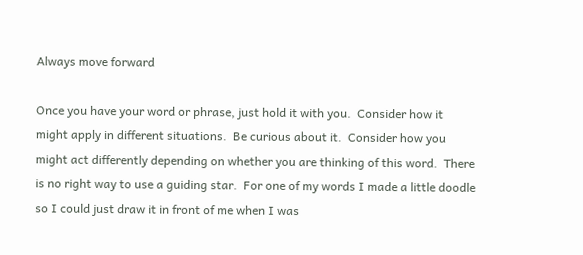Always move forward

Once you have your word or phrase, just hold it with you.  Consider how it might apply in different situations.  Be curious about it.  Consider how you might act differently depending on whether you are thinking of this word.  There is no right way to use a guiding star.  For one of my words I made a little doodle so I could just draw it in front of me when I was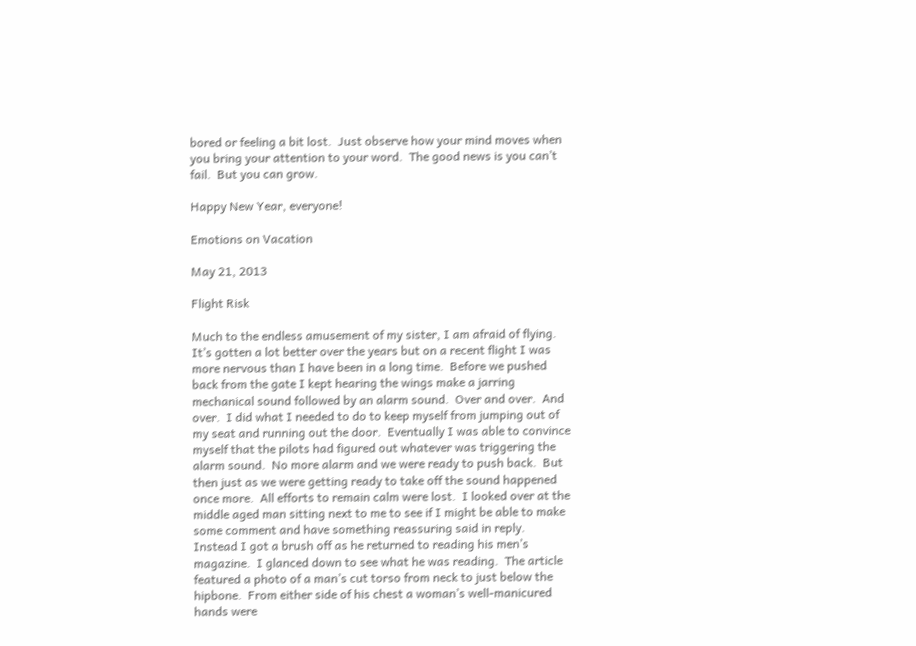bored or feeling a bit lost.  Just observe how your mind moves when you bring your attention to your word.  The good news is you can’t fail.  But you can grow.

Happy New Year, everyone!

Emotions on Vacation

May 21, 2013

Flight Risk

Much to the endless amusement of my sister, I am afraid of flying.  It’s gotten a lot better over the years but on a recent flight I was more nervous than I have been in a long time.  Before we pushed back from the gate I kept hearing the wings make a jarring mechanical sound followed by an alarm sound.  Over and over.  And over.  I did what I needed to do to keep myself from jumping out of my seat and running out the door.  Eventually I was able to convince myself that the pilots had figured out whatever was triggering the alarm sound.  No more alarm and we were ready to push back.  But then just as we were getting ready to take off the sound happened once more.  All efforts to remain calm were lost.  I looked over at the middle aged man sitting next to me to see if I might be able to make some comment and have something reassuring said in reply.  Instead I got a brush off as he returned to reading his men’s magazine.  I glanced down to see what he was reading.  The article featured a photo of a man’s cut torso from neck to just below the hipbone.  From either side of his chest a woman’s well-manicured hands were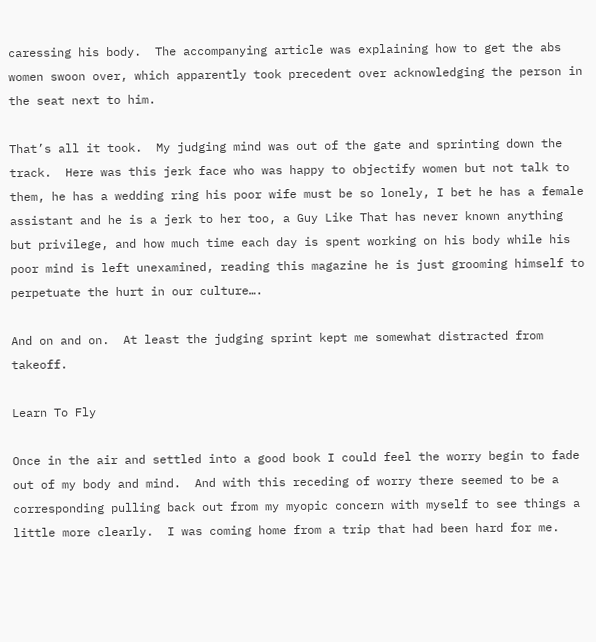caressing his body.  The accompanying article was explaining how to get the abs women swoon over, which apparently took precedent over acknowledging the person in the seat next to him.

That’s all it took.  My judging mind was out of the gate and sprinting down the track.  Here was this jerk face who was happy to objectify women but not talk to them, he has a wedding ring his poor wife must be so lonely, I bet he has a female assistant and he is a jerk to her too, a Guy Like That has never known anything but privilege, and how much time each day is spent working on his body while his poor mind is left unexamined, reading this magazine he is just grooming himself to perpetuate the hurt in our culture….

And on and on.  At least the judging sprint kept me somewhat distracted from takeoff.

Learn To Fly

Once in the air and settled into a good book I could feel the worry begin to fade out of my body and mind.  And with this receding of worry there seemed to be a corresponding pulling back out from my myopic concern with myself to see things a little more clearly.  I was coming home from a trip that had been hard for me.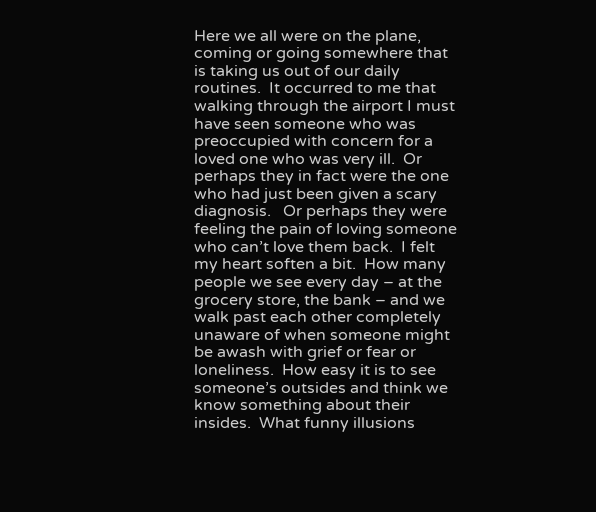Here we all were on the plane, coming or going somewhere that is taking us out of our daily routines.  It occurred to me that walking through the airport I must have seen someone who was preoccupied with concern for a loved one who was very ill.  Or perhaps they in fact were the one who had just been given a scary diagnosis.   Or perhaps they were feeling the pain of loving someone who can’t love them back.  I felt my heart soften a bit.  How many people we see every day – at the grocery store, the bank – and we walk past each other completely unaware of when someone might be awash with grief or fear or loneliness.  How easy it is to see someone’s outsides and think we know something about their insides.  What funny illusions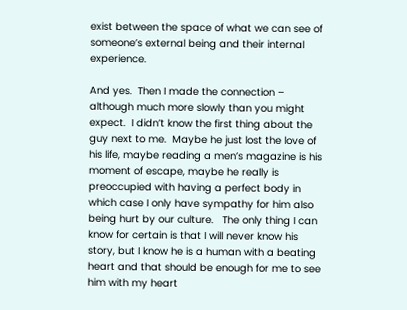exist between the space of what we can see of someone’s external being and their internal experience.

And yes.  Then I made the connection – although much more slowly than you might expect.  I didn’t know the first thing about the guy next to me.  Maybe he just lost the love of his life, maybe reading a men’s magazine is his moment of escape, maybe he really is preoccupied with having a perfect body in which case I only have sympathy for him also being hurt by our culture.   The only thing I can know for certain is that I will never know his story, but I know he is a human with a beating heart and that should be enough for me to see him with my heart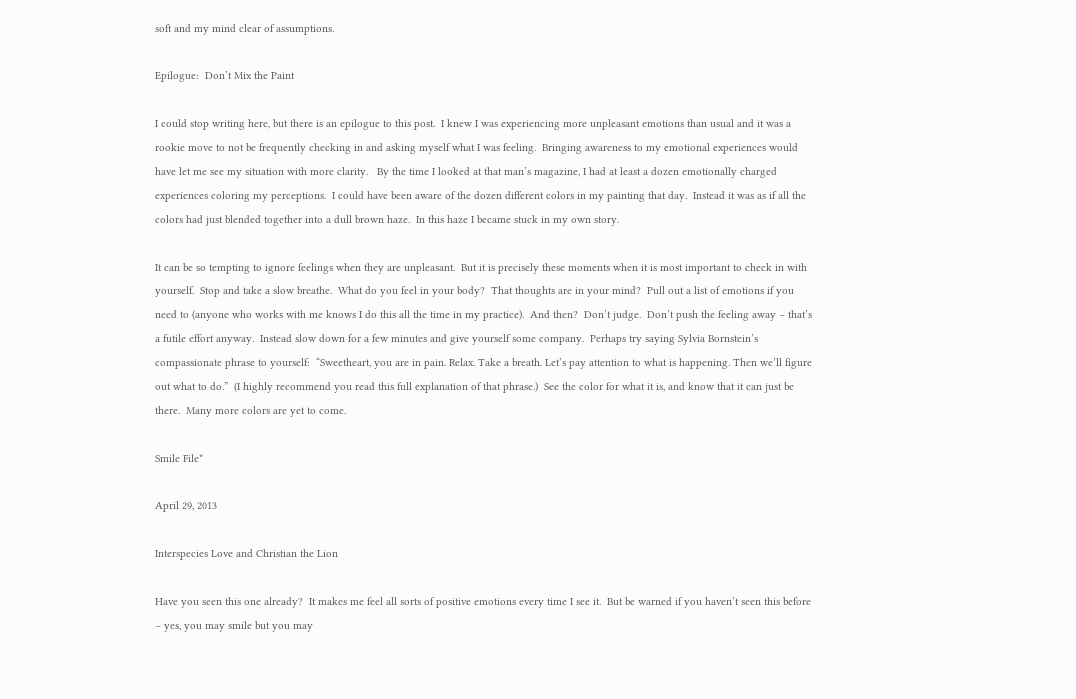soft and my mind clear of assumptions.

Epilogue:  Don’t Mix the Paint

I could stop writing here, but there is an epilogue to this post.  I knew I was experiencing more unpleasant emotions than usual and it was a rookie move to not be frequently checking in and asking myself what I was feeling.  Bringing awareness to my emotional experiences would have let me see my situation with more clarity.   By the time I looked at that man’s magazine, I had at least a dozen emotionally charged experiences coloring my perceptions.  I could have been aware of the dozen different colors in my painting that day.  Instead it was as if all the colors had just blended together into a dull brown haze.  In this haze I became stuck in my own story.

It can be so tempting to ignore feelings when they are unpleasant.  But it is precisely these moments when it is most important to check in with yourself.  Stop and take a slow breathe.  What do you feel in your body?  That thoughts are in your mind?  Pull out a list of emotions if you need to (anyone who works with me knows I do this all the time in my practice).  And then?  Don’t judge.  Don’t push the feeling away – that’s a futile effort anyway.  Instead slow down for a few minutes and give yourself some company.  Perhaps try saying Sylvia Bornstein’s compassionate phrase to yourself:  “Sweetheart, you are in pain. Relax. Take a breath. Let’s pay attention to what is happening. Then we’ll figure out what to do.”  (I highly recommend you read this full explanation of that phrase.)  See the color for what it is, and know that it can just be there.  Many more colors are yet to come.

Smile File*

April 29, 2013

Interspecies Love and Christian the Lion

Have you seen this one already?  It makes me feel all sorts of positive emotions every time I see it.  But be warned if you haven’t seen this before – yes, you may smile but you may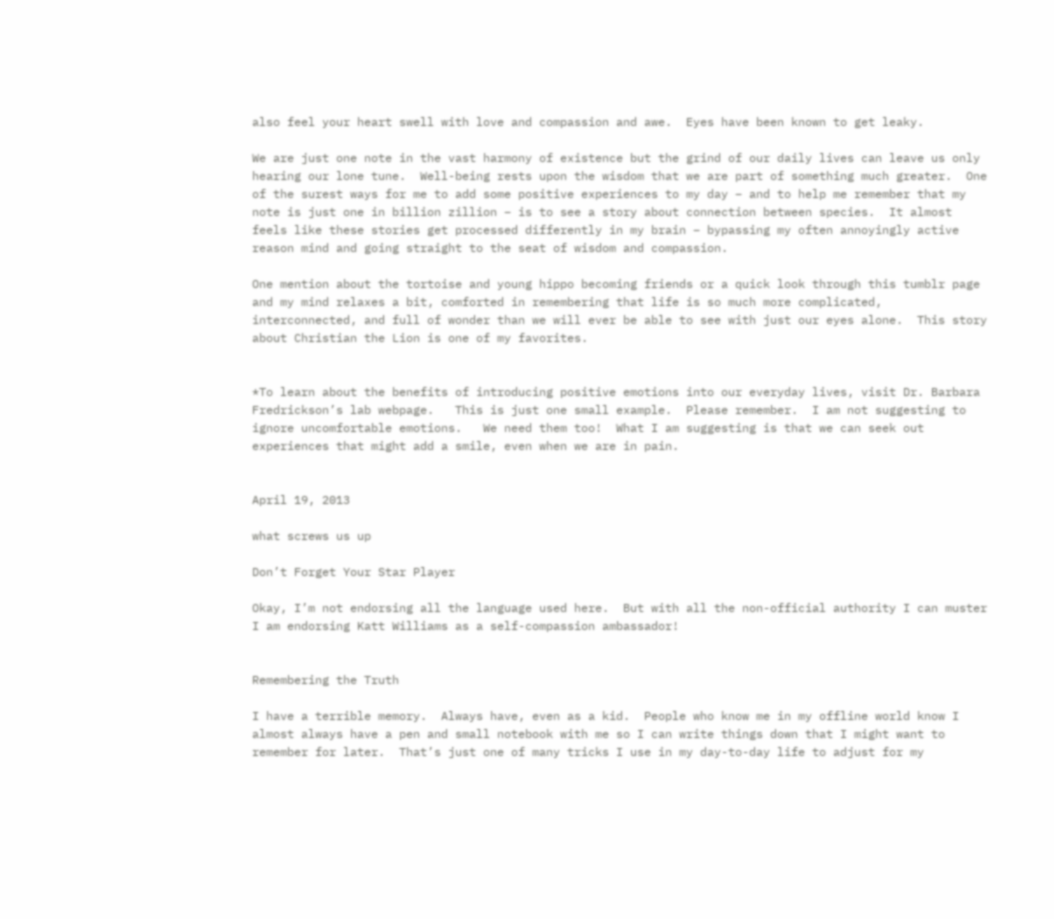also feel your heart swell with love and compassion and awe.  Eyes have been known to get leaky.

We are just one note in the vast harmony of existence but the grind of our daily lives can leave us only hearing our lone tune.  Well-being rests upon the wisdom that we are part of something much greater.  One of the surest ways for me to add some positive experiences to my day – and to help me remember that my note is just one in billion zillion – is to see a story about connection between species.  It almost feels like these stories get processed differently in my brain – bypassing my often annoyingly active reason mind and going straight to the seat of wisdom and compassion.

One mention about the tortoise and young hippo becoming friends or a quick look through this tumblr page and my mind relaxes a bit, comforted in remembering that life is so much more complicated, interconnected, and full of wonder than we will ever be able to see with just our eyes alone.  This story about Christian the Lion is one of my favorites.


*To learn about the benefits of introducing positive emotions into our everyday lives, visit Dr. Barbara Fredrickson’s lab webpage.   This is just one small example.  Please remember.  I am not suggesting to ignore uncomfortable emotions.   We need them too!  What I am suggesting is that we can seek out experiences that might add a smile, even when we are in pain.


April 19, 2013

what screws us up

Don’t Forget Your Star Player

Okay, I’m not endorsing all the language used here.  But with all the non-official authority I can muster I am endorsing Katt Williams as a self-compassion ambassador!


Remembering the Truth

I have a terrible memory.  Always have, even as a kid.  People who know me in my offline world know I almost always have a pen and small notebook with me so I can write things down that I might want to remember for later.  That’s just one of many tricks I use in my day-to-day life to adjust for my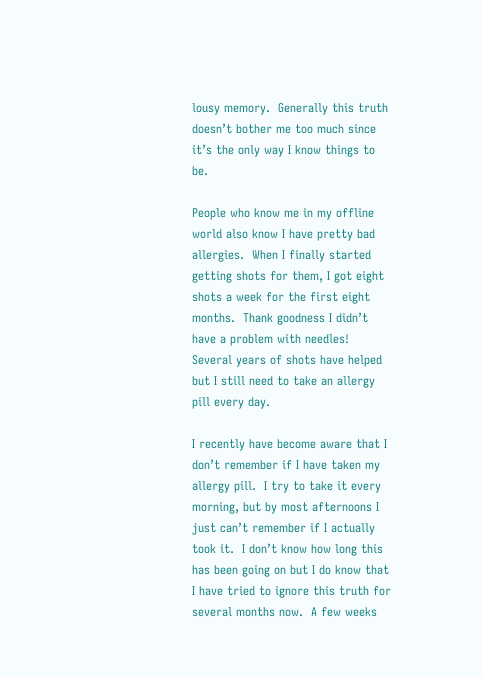lousy memory.  Generally this truth doesn’t bother me too much since it’s the only way I know things to be.

People who know me in my offline world also know I have pretty bad allergies.  When I finally started getting shots for them, I got eight shots a week for the first eight months.  Thank goodness I didn’t have a problem with needles!  Several years of shots have helped but I still need to take an allergy pill every day.

I recently have become aware that I don’t remember if I have taken my allergy pill.  I try to take it every morning, but by most afternoons I just can’t remember if I actually took it.  I don’t know how long this has been going on but I do know that I have tried to ignore this truth for several months now.  A few weeks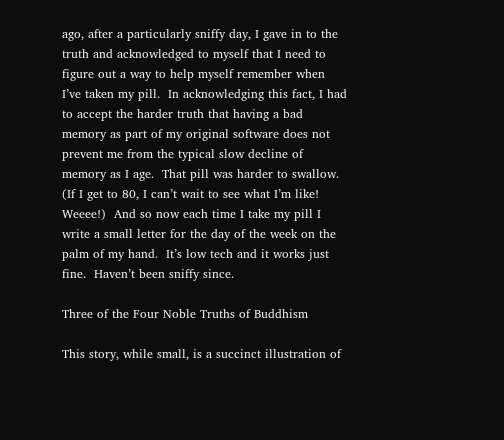ago, after a particularly sniffy day, I gave in to the truth and acknowledged to myself that I need to figure out a way to help myself remember when I’ve taken my pill.  In acknowledging this fact, I had to accept the harder truth that having a bad memory as part of my original software does not prevent me from the typical slow decline of memory as I age.  That pill was harder to swallow.  (If I get to 80, I can’t wait to see what I’m like!  Weeee!)  And so now each time I take my pill I write a small letter for the day of the week on the palm of my hand.  It’s low tech and it works just fine.  Haven’t been sniffy since.

Three of the Four Noble Truths of Buddhism

This story, while small, is a succinct illustration of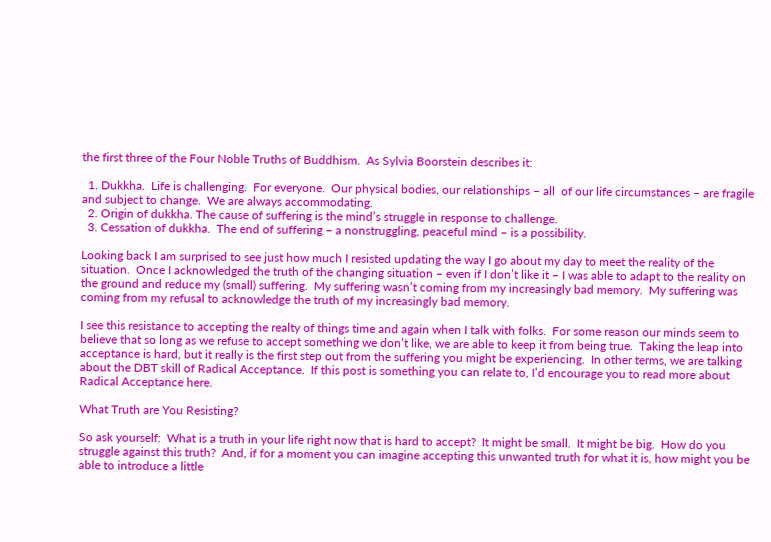the first three of the Four Noble Truths of Buddhism.  As Sylvia Boorstein describes it:

  1. Dukkha.  Life is challenging.  For everyone.  Our physical bodies, our relationships – all  of our life circumstances – are fragile and subject to change.  We are always accommodating.
  2. Origin of dukkha. The cause of suffering is the mind’s struggle in response to challenge.
  3. Cessation of dukkha.  The end of suffering – a nonstruggling, peaceful mind – is a possibility.

Looking back I am surprised to see just how much I resisted updating the way I go about my day to meet the reality of the situation.  Once I acknowledged the truth of the changing situation – even if I don’t like it – I was able to adapt to the reality on the ground and reduce my (small) suffering.  My suffering wasn’t coming from my increasingly bad memory.  My suffering was coming from my refusal to acknowledge the truth of my increasingly bad memory.

I see this resistance to accepting the realty of things time and again when I talk with folks.  For some reason our minds seem to believe that so long as we refuse to accept something we don’t like, we are able to keep it from being true.  Taking the leap into acceptance is hard, but it really is the first step out from the suffering you might be experiencing.  In other terms, we are talking about the DBT skill of Radical Acceptance.  If this post is something you can relate to, I’d encourage you to read more about Radical Acceptance here.

What Truth are You Resisting?

So ask yourself:  What is a truth in your life right now that is hard to accept?  It might be small.  It might be big.  How do you struggle against this truth?  And, if for a moment you can imagine accepting this unwanted truth for what it is, how might you be able to introduce a little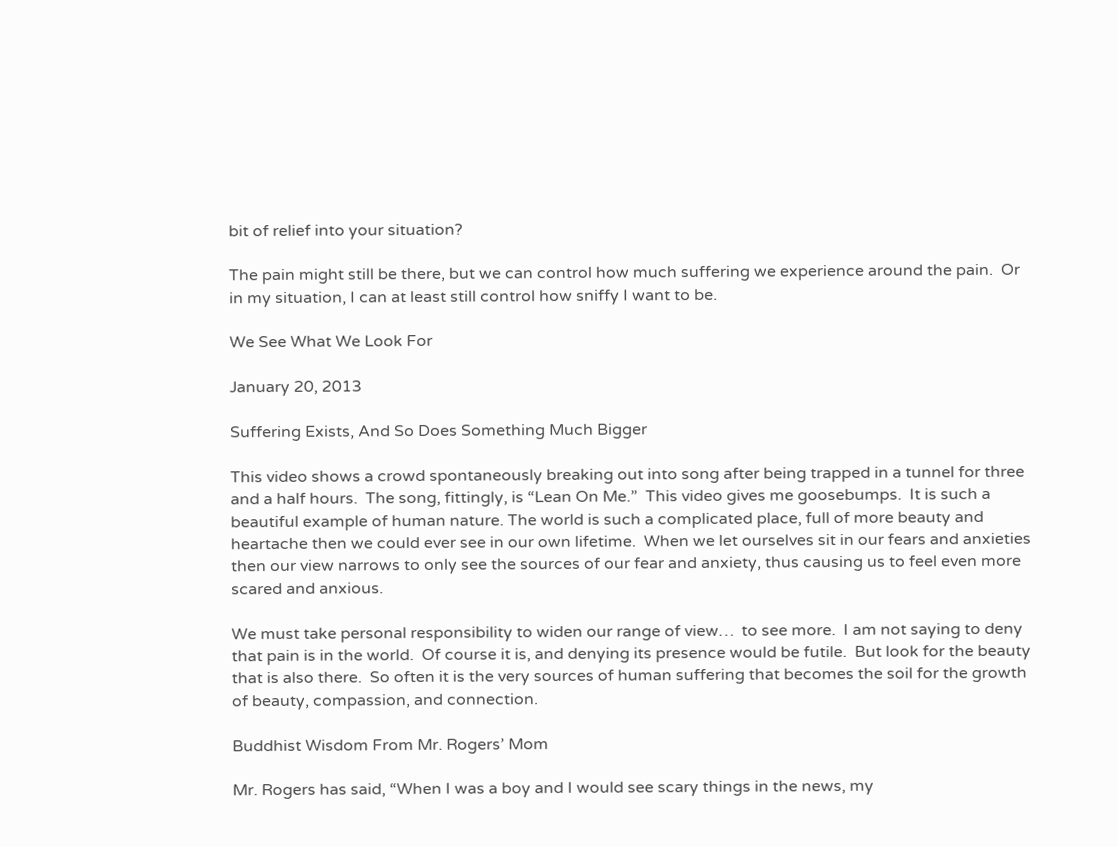bit of relief into your situation?

The pain might still be there, but we can control how much suffering we experience around the pain.  Or in my situation, I can at least still control how sniffy I want to be.

We See What We Look For

January 20, 2013

Suffering Exists, And So Does Something Much Bigger

This video shows a crowd spontaneously breaking out into song after being trapped in a tunnel for three and a half hours.  The song, fittingly, is “Lean On Me.”  This video gives me goosebumps.  It is such a beautiful example of human nature. The world is such a complicated place, full of more beauty and heartache then we could ever see in our own lifetime.  When we let ourselves sit in our fears and anxieties then our view narrows to only see the sources of our fear and anxiety, thus causing us to feel even more scared and anxious.

We must take personal responsibility to widen our range of view…  to see more.  I am not saying to deny that pain is in the world.  Of course it is, and denying its presence would be futile.  But look for the beauty that is also there.  So often it is the very sources of human suffering that becomes the soil for the growth of beauty, compassion, and connection.

Buddhist Wisdom From Mr. Rogers’ Mom

Mr. Rogers has said, “When I was a boy and I would see scary things in the news, my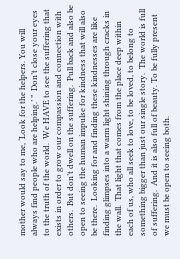mother would say to me, ‘Look for the helpers. You will always find people who are helping.’ ”  Don’t close your eyes to the truth of the world.  We HAVE to see the suffering that exists in order to grow our compassion and connection with others.  But don’t dwell on the suffering.  Pull back and also be open to seeing the human impulse for kindness that will also be there.  Looking for and finding these kindnesses are like finding glimpses into a warm light shining through cracks in the wall.  That light that comes from the place deep within each of us, who all seek to love, to be loved, to belong to something bigger than just our single story.  The world is full of suffering.  And it is also full of beauty. To be fully present we must be open to seeing both.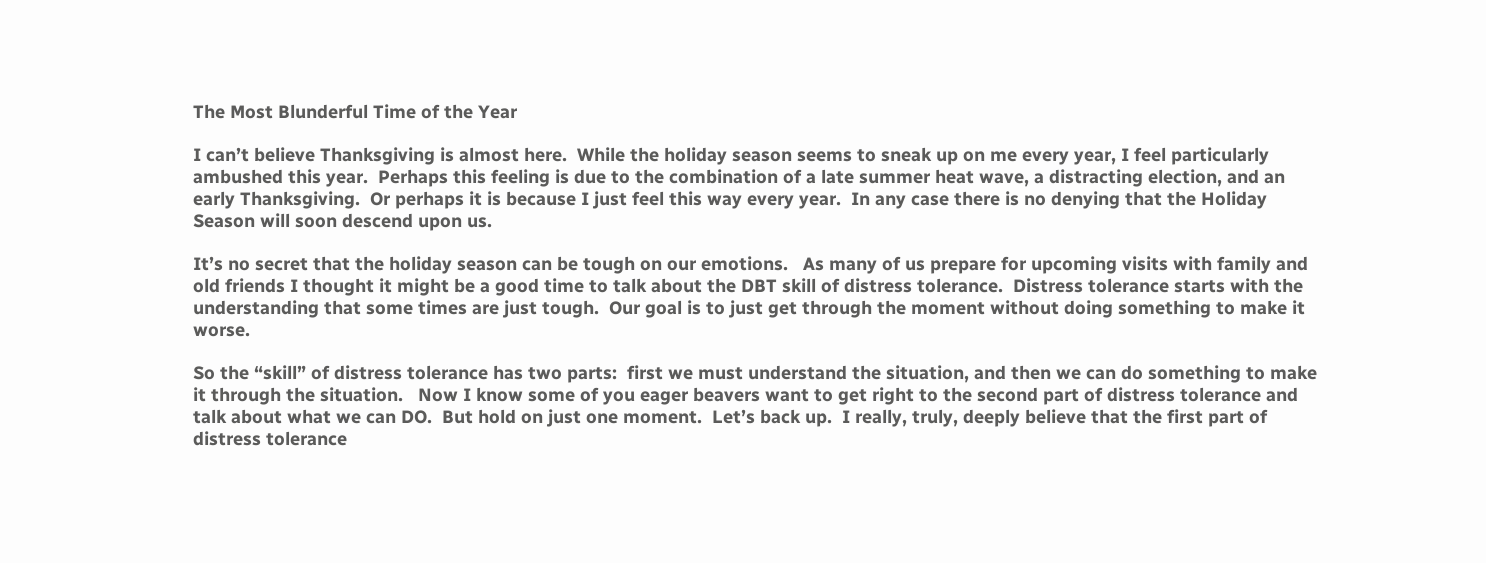The Most Blunderful Time of the Year

I can’t believe Thanksgiving is almost here.  While the holiday season seems to sneak up on me every year, I feel particularly ambushed this year.  Perhaps this feeling is due to the combination of a late summer heat wave, a distracting election, and an early Thanksgiving.  Or perhaps it is because I just feel this way every year.  In any case there is no denying that the Holiday Season will soon descend upon us.

It’s no secret that the holiday season can be tough on our emotions.   As many of us prepare for upcoming visits with family and old friends I thought it might be a good time to talk about the DBT skill of distress tolerance.  Distress tolerance starts with the understanding that some times are just tough.  Our goal is to just get through the moment without doing something to make it worse.

So the “skill” of distress tolerance has two parts:  first we must understand the situation, and then we can do something to make it through the situation.   Now I know some of you eager beavers want to get right to the second part of distress tolerance and talk about what we can DO.  But hold on just one moment.  Let’s back up.  I really, truly, deeply believe that the first part of distress tolerance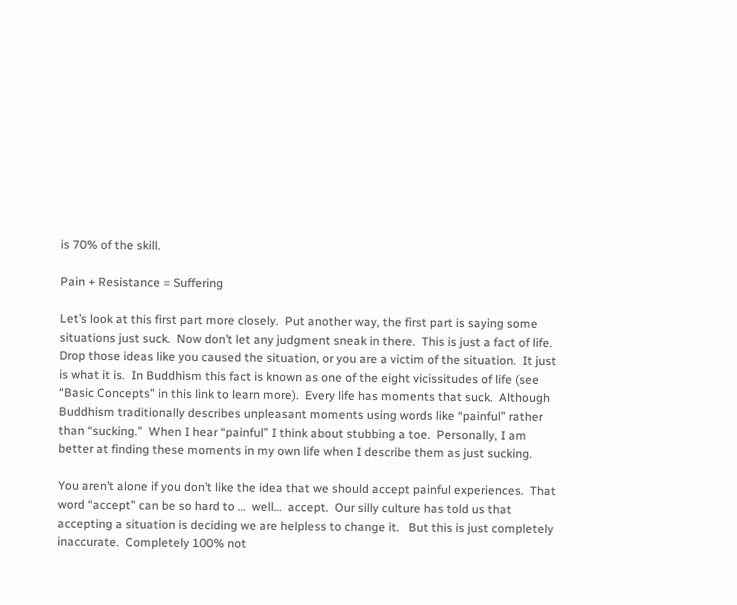is 70% of the skill.

Pain + Resistance = Suffering

Let’s look at this first part more closely.  Put another way, the first part is saying some situations just suck.  Now don’t let any judgment sneak in there.  This is just a fact of life.  Drop those ideas like you caused the situation, or you are a victim of the situation.  It just is what it is.  In Buddhism this fact is known as one of the eight vicissitudes of life (see “Basic Concepts” in this link to learn more).  Every life has moments that suck.  Although Buddhism traditionally describes unpleasant moments using words like “painful” rather than “sucking.”  When I hear “painful” I think about stubbing a toe.  Personally, I am better at finding these moments in my own life when I describe them as just sucking.

You aren’t alone if you don’t like the idea that we should accept painful experiences.  That word “accept” can be so hard to …  well…  accept.  Our silly culture has told us that accepting a situation is deciding we are helpless to change it.   But this is just completely inaccurate.  Completely 100% not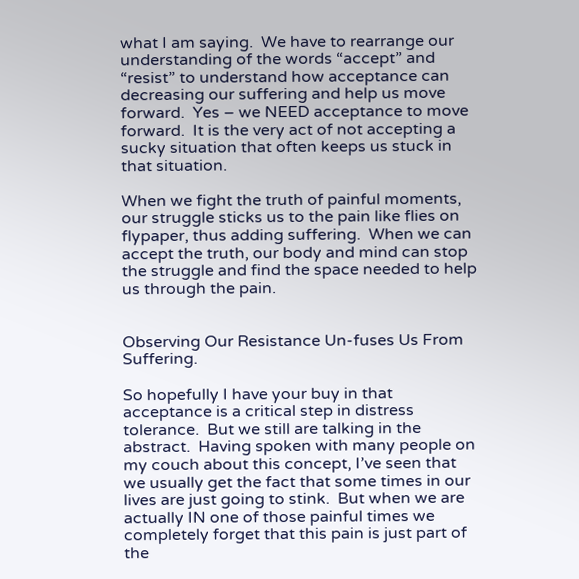what I am saying.  We have to rearrange our understanding of the words “accept” and “resist” to understand how acceptance can decreasing our suffering and help us move forward.  Yes – we NEED acceptance to move forward.  It is the very act of not accepting a sucky situation that often keeps us stuck in that situation.

When we fight the truth of painful moments, our struggle sticks us to the pain like flies on flypaper, thus adding suffering.  When we can accept the truth, our body and mind can stop the struggle and find the space needed to help us through the pain.


Observing Our Resistance Un-fuses Us From Suffering.

So hopefully I have your buy in that acceptance is a critical step in distress tolerance.  But we still are talking in the abstract.  Having spoken with many people on my couch about this concept, I’ve seen that we usually get the fact that some times in our lives are just going to stink.  But when we are actually IN one of those painful times we completely forget that this pain is just part of the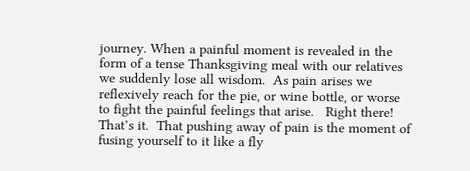journey. When a painful moment is revealed in the form of a tense Thanksgiving meal with our relatives we suddenly lose all wisdom.  As pain arises we reflexively reach for the pie, or wine bottle, or worse to fight the painful feelings that arise.   Right there!  That’s it.  That pushing away of pain is the moment of fusing yourself to it like a fly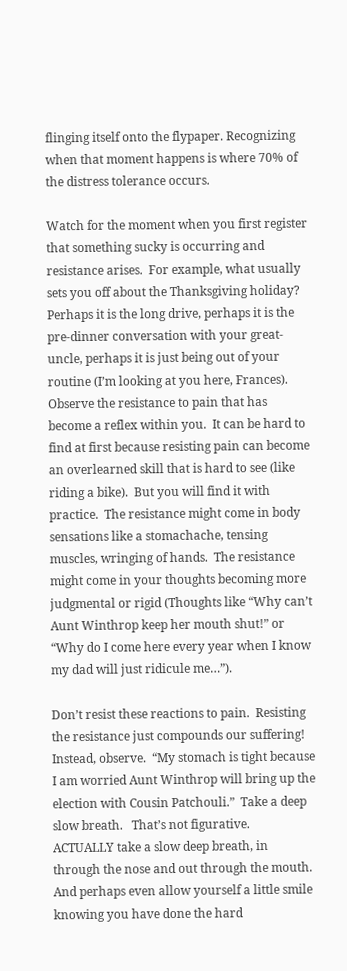flinging itself onto the flypaper. Recognizing when that moment happens is where 70% of the distress tolerance occurs.

Watch for the moment when you first register that something sucky is occurring and resistance arises.  For example, what usually sets you off about the Thanksgiving holiday?  Perhaps it is the long drive, perhaps it is the pre-dinner conversation with your great-uncle, perhaps it is just being out of your routine (I’m looking at you here, Frances).  Observe the resistance to pain that has become a reflex within you.  It can be hard to find at first because resisting pain can become an overlearned skill that is hard to see (like riding a bike).  But you will find it with practice.  The resistance might come in body sensations like a stomachache, tensing muscles, wringing of hands.  The resistance might come in your thoughts becoming more judgmental or rigid (Thoughts like “Why can’t Aunt Winthrop keep her mouth shut!” or “Why do I come here every year when I know my dad will just ridicule me…”).

Don’t resist these reactions to pain.  Resisting the resistance just compounds our suffering!  Instead, observe.  “My stomach is tight because I am worried Aunt Winthrop will bring up the election with Cousin Patchouli.”  Take a deep slow breath.   That’s not figurative.  ACTUALLY take a slow deep breath, in through the nose and out through the mouth.  And perhaps even allow yourself a little smile knowing you have done the hard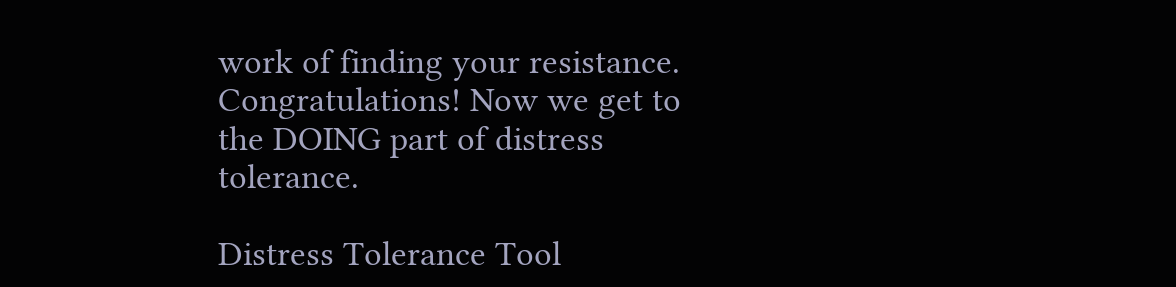work of finding your resistance.   Congratulations! Now we get to the DOING part of distress tolerance.

Distress Tolerance Tool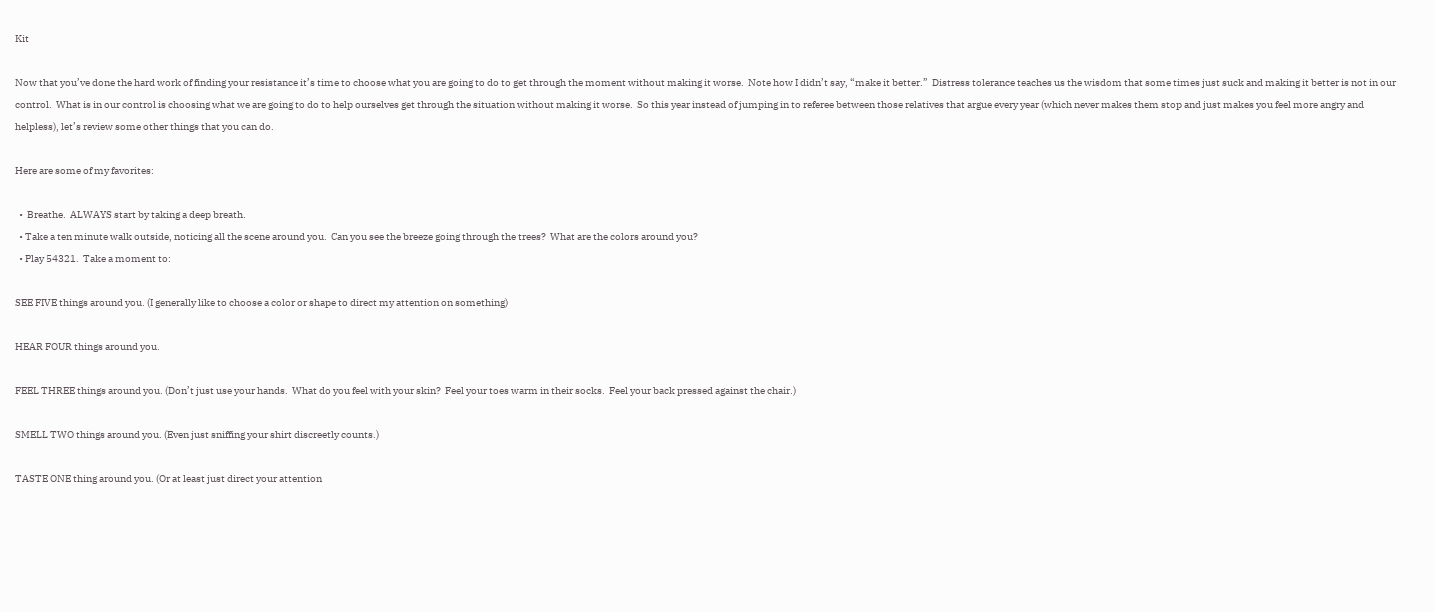Kit

Now that you’ve done the hard work of finding your resistance it’s time to choose what you are going to do to get through the moment without making it worse.  Note how I didn’t say, “make it better.”  Distress tolerance teaches us the wisdom that some times just suck and making it better is not in our control.  What is in our control is choosing what we are going to do to help ourselves get through the situation without making it worse.  So this year instead of jumping in to referee between those relatives that argue every year (which never makes them stop and just makes you feel more angry and helpless), let’s review some other things that you can do.

Here are some of my favorites:

  •  Breathe.  ALWAYS start by taking a deep breath.
  • Take a ten minute walk outside, noticing all the scene around you.  Can you see the breeze going through the trees?  What are the colors around you?
  • Play 54321.  Take a moment to:

SEE FIVE things around you. (I generally like to choose a color or shape to direct my attention on something)

HEAR FOUR things around you.

FEEL THREE things around you. (Don’t just use your hands.  What do you feel with your skin?  Feel your toes warm in their socks.  Feel your back pressed against the chair.)

SMELL TWO things around you. (Even just sniffing your shirt discreetly counts.)

TASTE ONE thing around you. (Or at least just direct your attention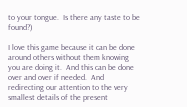to your tongue.  Is there any taste to be found?)

I love this game because it can be done around others without them knowing you are doing it.  And this can be done over and over if needed.  And redirecting our attention to the very smallest details of the present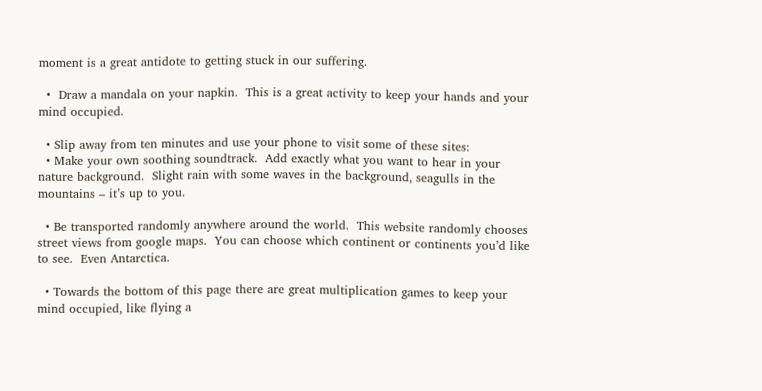moment is a great antidote to getting stuck in our suffering.

  •  Draw a mandala on your napkin.  This is a great activity to keep your hands and your mind occupied.

  • Slip away from ten minutes and use your phone to visit some of these sites:
  • Make your own soothing soundtrack.  Add exactly what you want to hear in your nature background.  Slight rain with some waves in the background, seagulls in the mountains – it’s up to you.

  • Be transported randomly anywhere around the world.  This website randomly chooses street views from google maps.  You can choose which continent or continents you’d like to see.  Even Antarctica.

  • Towards the bottom of this page there are great multiplication games to keep your mind occupied, like flying a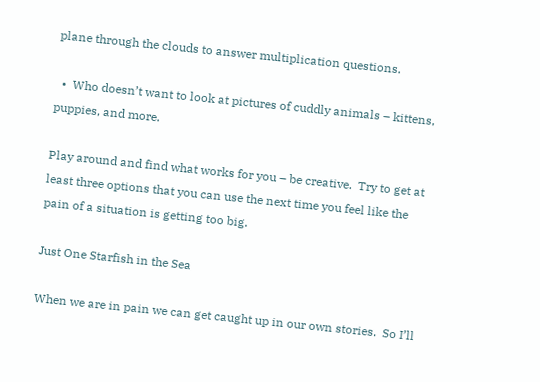plane through the clouds to answer multiplication questions.

  •  Who doesn’t want to look at pictures of cuddly animals – kittens, puppies, and more.

Play around and find what works for you – be creative.  Try to get at least three options that you can use the next time you feel like the pain of a situation is getting too big.

Just One Starfish in the Sea

When we are in pain we can get caught up in our own stories.  So I’ll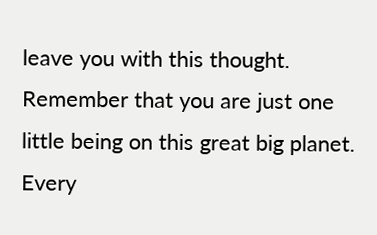leave you with this thought.  Remember that you are just one little being on this great big planet.  Every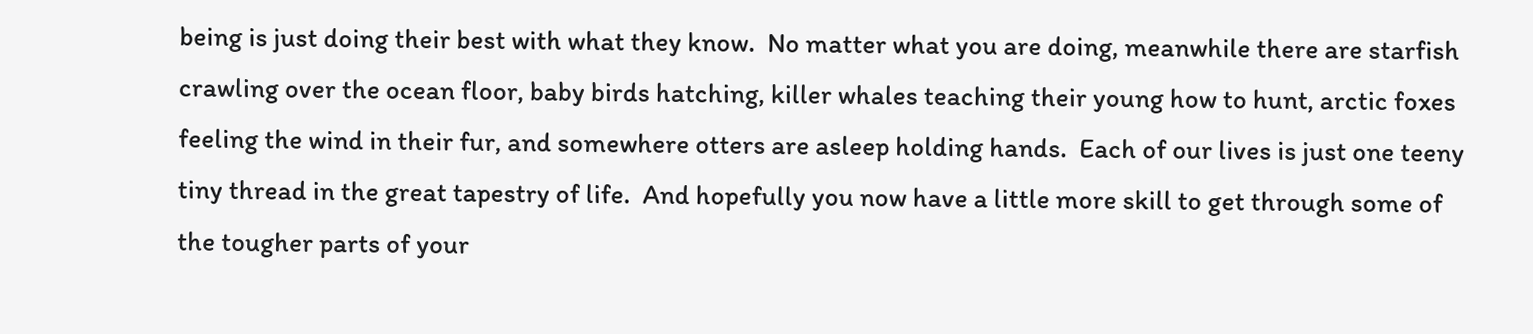being is just doing their best with what they know.  No matter what you are doing, meanwhile there are starfish crawling over the ocean floor, baby birds hatching, killer whales teaching their young how to hunt, arctic foxes feeling the wind in their fur, and somewhere otters are asleep holding hands.  Each of our lives is just one teeny tiny thread in the great tapestry of life.  And hopefully you now have a little more skill to get through some of the tougher parts of your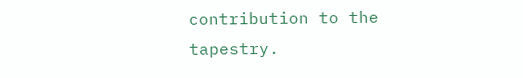contribution to the tapestry.